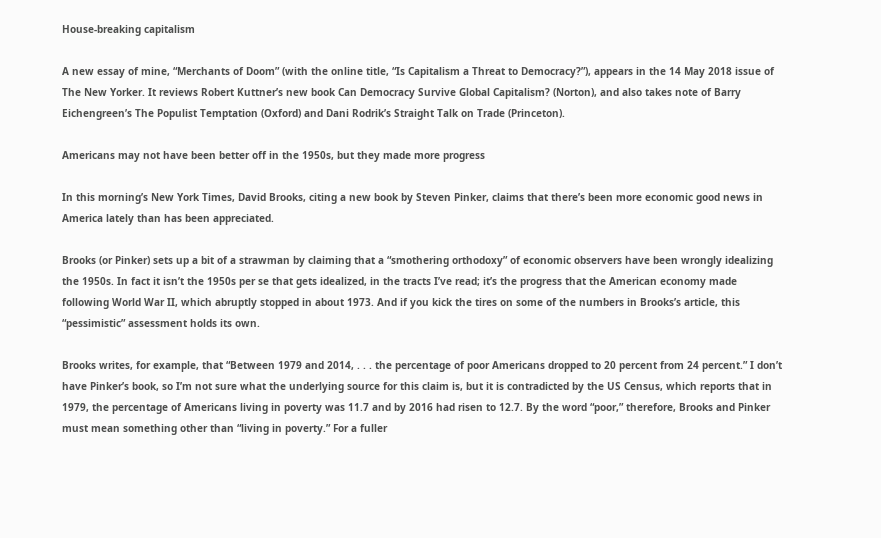House-breaking capitalism

A new essay of mine, “Merchants of Doom” (with the online title, “Is Capitalism a Threat to Democracy?”), appears in the 14 May 2018 issue of The New Yorker. It reviews Robert Kuttner’s new book Can Democracy Survive Global Capitalism? (Norton), and also takes note of Barry Eichengreen’s The Populist Temptation (Oxford) and Dani Rodrik’s Straight Talk on Trade (Princeton).

Americans may not have been better off in the 1950s, but they made more progress

In this morning’s New York Times, David Brooks, citing a new book by Steven Pinker, claims that there’s been more economic good news in America lately than has been appreciated.

Brooks (or Pinker) sets up a bit of a strawman by claiming that a “smothering orthodoxy” of economic observers have been wrongly idealizing the 1950s. In fact it isn’t the 1950s per se that gets idealized, in the tracts I’ve read; it’s the progress that the American economy made following World War II, which abruptly stopped in about 1973. And if you kick the tires on some of the numbers in Brooks’s article, this “pessimistic” assessment holds its own.

Brooks writes, for example, that “Between 1979 and 2014, . . . the percentage of poor Americans dropped to 20 percent from 24 percent.” I don’t have Pinker’s book, so I’m not sure what the underlying source for this claim is, but it is contradicted by the US Census, which reports that in 1979, the percentage of Americans living in poverty was 11.7 and by 2016 had risen to 12.7. By the word “poor,” therefore, Brooks and Pinker must mean something other than “living in poverty.” For a fuller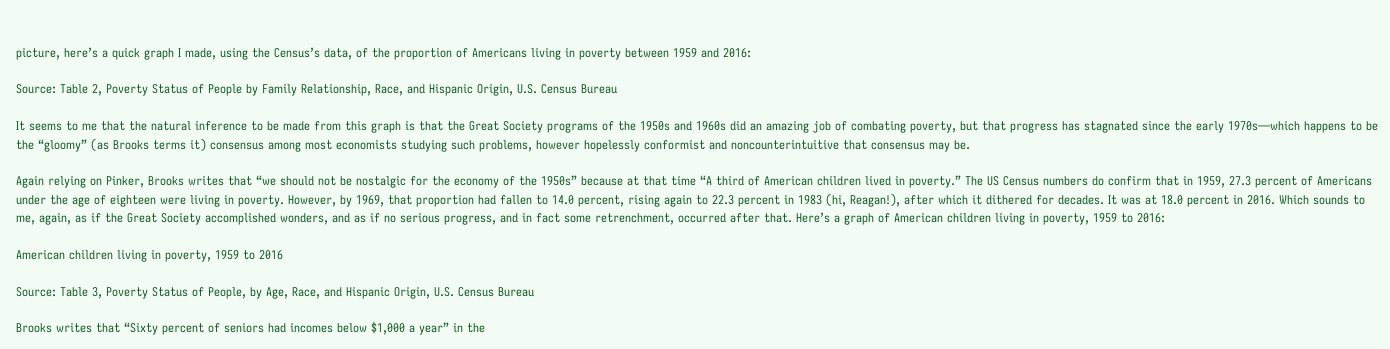picture, here’s a quick graph I made, using the Census’s data, of the proportion of Americans living in poverty between 1959 and 2016:

Source: Table 2, Poverty Status of People by Family Relationship, Race, and Hispanic Origin, U.S. Census Bureau

It seems to me that the natural inference to be made from this graph is that the Great Society programs of the 1950s and 1960s did an amazing job of combating poverty, but that progress has stagnated since the early 1970s—which happens to be the “gloomy” (as Brooks terms it) consensus among most economists studying such problems, however hopelessly conformist and noncounterintuitive that consensus may be.

Again relying on Pinker, Brooks writes that “we should not be nostalgic for the economy of the 1950s” because at that time “A third of American children lived in poverty.” The US Census numbers do confirm that in 1959, 27.3 percent of Americans under the age of eighteen were living in poverty. However, by 1969, that proportion had fallen to 14.0 percent, rising again to 22.3 percent in 1983 (hi, Reagan!), after which it dithered for decades. It was at 18.0 percent in 2016. Which sounds to me, again, as if the Great Society accomplished wonders, and as if no serious progress, and in fact some retrenchment, occurred after that. Here’s a graph of American children living in poverty, 1959 to 2016:

American children living in poverty, 1959 to 2016

Source: Table 3, Poverty Status of People, by Age, Race, and Hispanic Origin, U.S. Census Bureau

Brooks writes that “Sixty percent of seniors had incomes below $1,000 a year” in the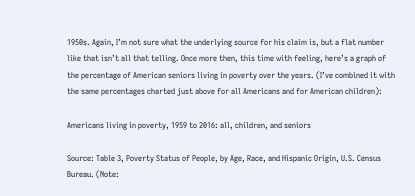1950s. Again, I’m not sure what the underlying source for his claim is, but a flat number like that isn’t all that telling. Once more then, this time with feeling, here’s a graph of the percentage of American seniors living in poverty over the years. (I’ve combined it with the same percentages charted just above for all Americans and for American children):

Americans living in poverty, 1959 to 2016: all, children, and seniors

Source: Table 3, Poverty Status of People, by Age, Race, and Hispanic Origin, U.S. Census Bureau. (Note: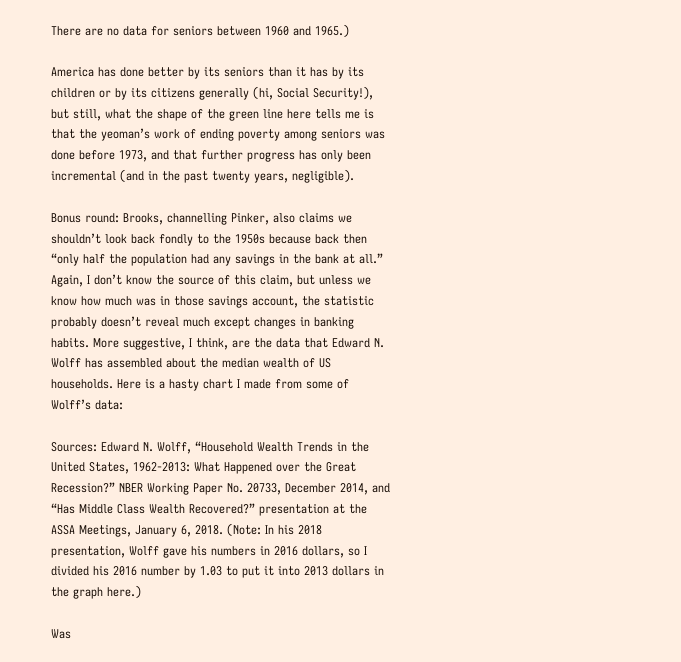There are no data for seniors between 1960 and 1965.)

America has done better by its seniors than it has by its children or by its citizens generally (hi, Social Security!), but still, what the shape of the green line here tells me is that the yeoman’s work of ending poverty among seniors was done before 1973, and that further progress has only been incremental (and in the past twenty years, negligible).

Bonus round: Brooks, channelling Pinker, also claims we shouldn’t look back fondly to the 1950s because back then “only half the population had any savings in the bank at all.” Again, I don’t know the source of this claim, but unless we know how much was in those savings account, the statistic probably doesn’t reveal much except changes in banking habits. More suggestive, I think, are the data that Edward N. Wolff has assembled about the median wealth of US households. Here is a hasty chart I made from some of Wolff’s data:

Sources: Edward N. Wolff, “Household Wealth Trends in the United States, 1962-2013: What Happened over the Great Recession?” NBER Working Paper No. 20733, December 2014, and “Has Middle Class Wealth Recovered?” presentation at the ASSA Meetings, January 6, 2018. (Note: In his 2018 presentation, Wolff gave his numbers in 2016 dollars, so I divided his 2016 number by 1.03 to put it into 2013 dollars in the graph here.)

Was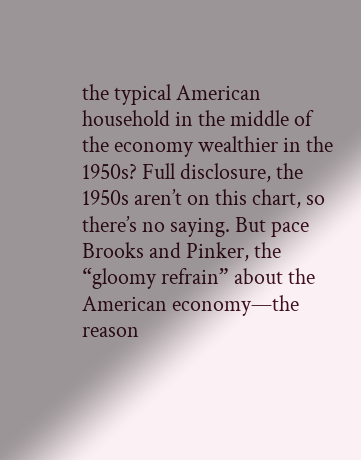the typical American household in the middle of the economy wealthier in the 1950s? Full disclosure, the 1950s aren’t on this chart, so there’s no saying. But pace Brooks and Pinker, the “gloomy refrain” about the American economy—the reason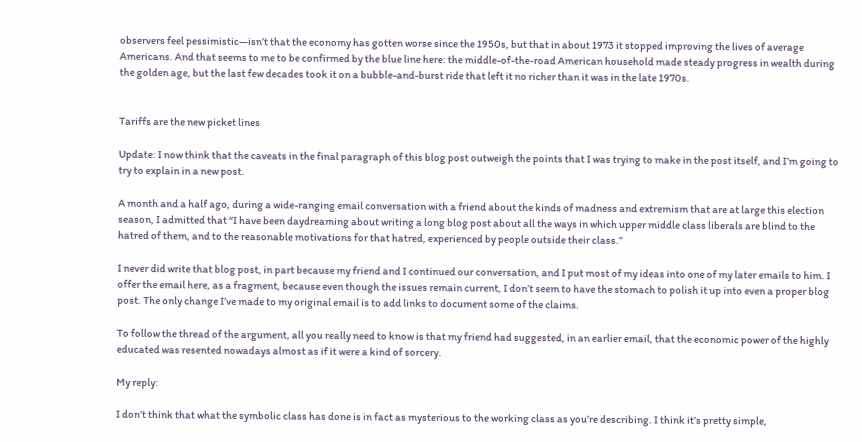observers feel pessimistic—isn’t that the economy has gotten worse since the 1950s, but that in about 1973 it stopped improving the lives of average Americans. And that seems to me to be confirmed by the blue line here: the middle-of-the-road American household made steady progress in wealth during the golden age, but the last few decades took it on a bubble-and-burst ride that left it no richer than it was in the late 1970s.


Tariffs are the new picket lines

Update: I now think that the caveats in the final paragraph of this blog post outweigh the points that I was trying to make in the post itself, and I’m going to try to explain in a new post.

A month and a half ago, during a wide-ranging email conversation with a friend about the kinds of madness and extremism that are at large this election season, I admitted that “I have been daydreaming about writing a long blog post about all the ways in which upper middle class liberals are blind to the hatred of them, and to the reasonable motivations for that hatred, experienced by people outside their class.”

I never did write that blog post, in part because my friend and I continued our conversation, and I put most of my ideas into one of my later emails to him. I offer the email here, as a fragment, because even though the issues remain current, I don’t seem to have the stomach to polish it up into even a proper blog post. The only change I’ve made to my original email is to add links to document some of the claims.

To follow the thread of the argument, all you really need to know is that my friend had suggested, in an earlier email, that the economic power of the highly educated was resented nowadays almost as if it were a kind of sorcery.

My reply:

I don’t think that what the symbolic class has done is in fact as mysterious to the working class as you’re describing. I think it’s pretty simple,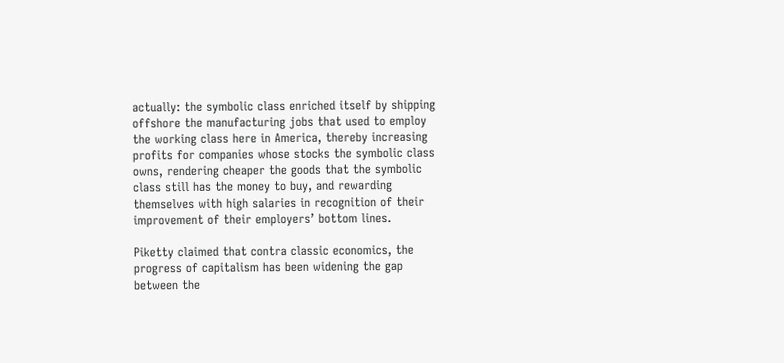actually: the symbolic class enriched itself by shipping offshore the manufacturing jobs that used to employ the working class here in America, thereby increasing profits for companies whose stocks the symbolic class owns, rendering cheaper the goods that the symbolic class still has the money to buy, and rewarding themselves with high salaries in recognition of their improvement of their employers’ bottom lines.

Piketty claimed that contra classic economics, the progress of capitalism has been widening the gap between the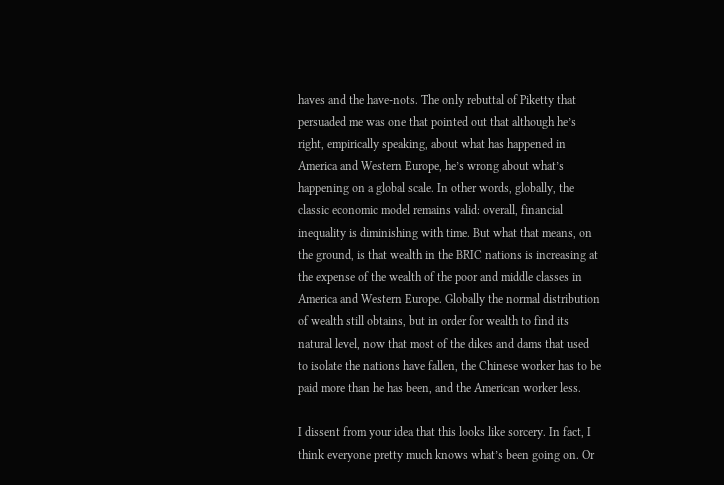haves and the have-nots. The only rebuttal of Piketty that persuaded me was one that pointed out that although he’s right, empirically speaking, about what has happened in America and Western Europe, he’s wrong about what’s happening on a global scale. In other words, globally, the classic economic model remains valid: overall, financial inequality is diminishing with time. But what that means, on the ground, is that wealth in the BRIC nations is increasing at the expense of the wealth of the poor and middle classes in America and Western Europe. Globally the normal distribution of wealth still obtains, but in order for wealth to find its natural level, now that most of the dikes and dams that used to isolate the nations have fallen, the Chinese worker has to be paid more than he has been, and the American worker less.

I dissent from your idea that this looks like sorcery. In fact, I think everyone pretty much knows what’s been going on. Or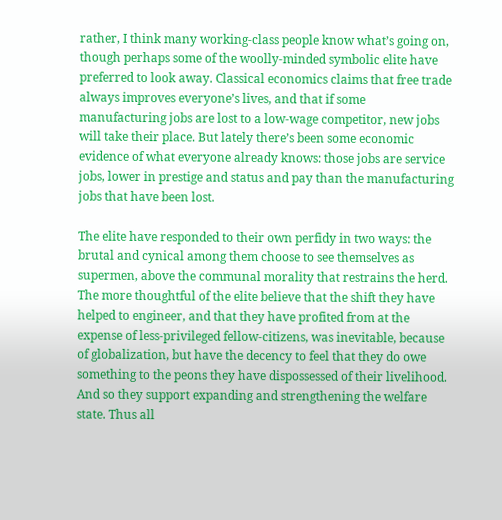rather, I think many working-class people know what’s going on, though perhaps some of the woolly-minded symbolic elite have preferred to look away. Classical economics claims that free trade always improves everyone’s lives, and that if some manufacturing jobs are lost to a low-wage competitor, new jobs will take their place. But lately there’s been some economic evidence of what everyone already knows: those jobs are service jobs, lower in prestige and status and pay than the manufacturing jobs that have been lost.

The elite have responded to their own perfidy in two ways: the brutal and cynical among them choose to see themselves as supermen, above the communal morality that restrains the herd. The more thoughtful of the elite believe that the shift they have helped to engineer, and that they have profited from at the expense of less-privileged fellow-citizens, was inevitable, because of globalization, but have the decency to feel that they do owe something to the peons they have dispossessed of their livelihood. And so they support expanding and strengthening the welfare state. Thus all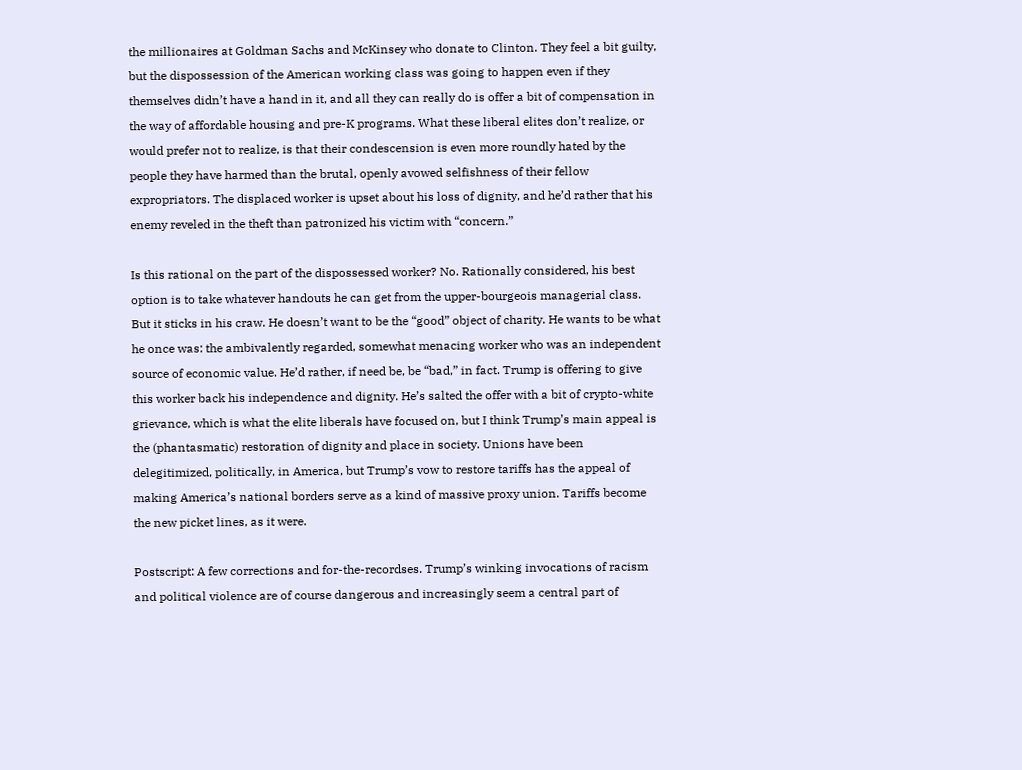the millionaires at Goldman Sachs and McKinsey who donate to Clinton. They feel a bit guilty, but the dispossession of the American working class was going to happen even if they themselves didn’t have a hand in it, and all they can really do is offer a bit of compensation in the way of affordable housing and pre-K programs. What these liberal elites don’t realize, or would prefer not to realize, is that their condescension is even more roundly hated by the people they have harmed than the brutal, openly avowed selfishness of their fellow expropriators. The displaced worker is upset about his loss of dignity, and he’d rather that his enemy reveled in the theft than patronized his victim with “concern.”

Is this rational on the part of the dispossessed worker? No. Rationally considered, his best option is to take whatever handouts he can get from the upper-bourgeois managerial class. But it sticks in his craw. He doesn’t want to be the “good” object of charity. He wants to be what he once was: the ambivalently regarded, somewhat menacing worker who was an independent source of economic value. He’d rather, if need be, be “bad,” in fact. Trump is offering to give this worker back his independence and dignity. He’s salted the offer with a bit of crypto-white grievance, which is what the elite liberals have focused on, but I think Trump’s main appeal is the (phantasmatic) restoration of dignity and place in society. Unions have been delegitimized, politically, in America, but Trump’s vow to restore tariffs has the appeal of making America’s national borders serve as a kind of massive proxy union. Tariffs become the new picket lines, as it were.

Postscript: A few corrections and for-the-recordses. Trump’s winking invocations of racism and political violence are of course dangerous and increasingly seem a central part of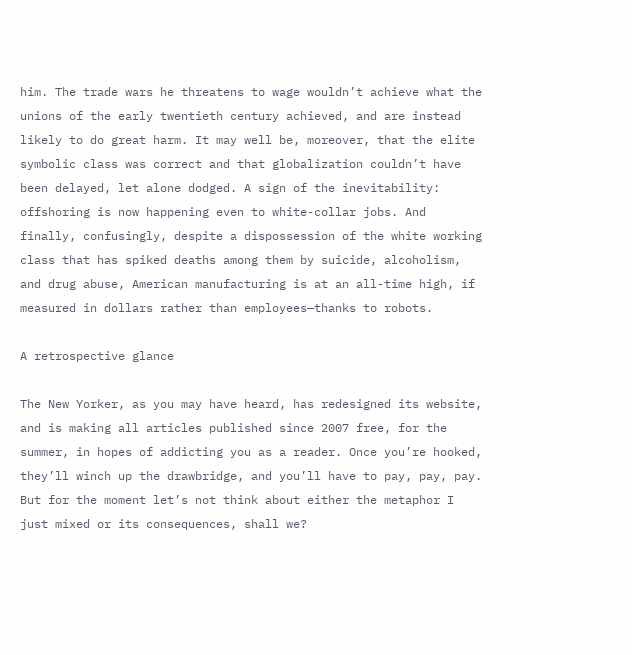him. The trade wars he threatens to wage wouldn’t achieve what the unions of the early twentieth century achieved, and are instead likely to do great harm. It may well be, moreover, that the elite symbolic class was correct and that globalization couldn’t have been delayed, let alone dodged. A sign of the inevitability: offshoring is now happening even to white-collar jobs. And finally, confusingly, despite a dispossession of the white working class that has spiked deaths among them by suicide, alcoholism, and drug abuse, American manufacturing is at an all-time high, if measured in dollars rather than employees—thanks to robots.

A retrospective glance

The New Yorker, as you may have heard, has redesigned its website, and is making all articles published since 2007 free, for the summer, in hopes of addicting you as a reader. Once you’re hooked, they’ll winch up the drawbridge, and you’ll have to pay, pay, pay. But for the moment let’s not think about either the metaphor I just mixed or its consequences, shall we?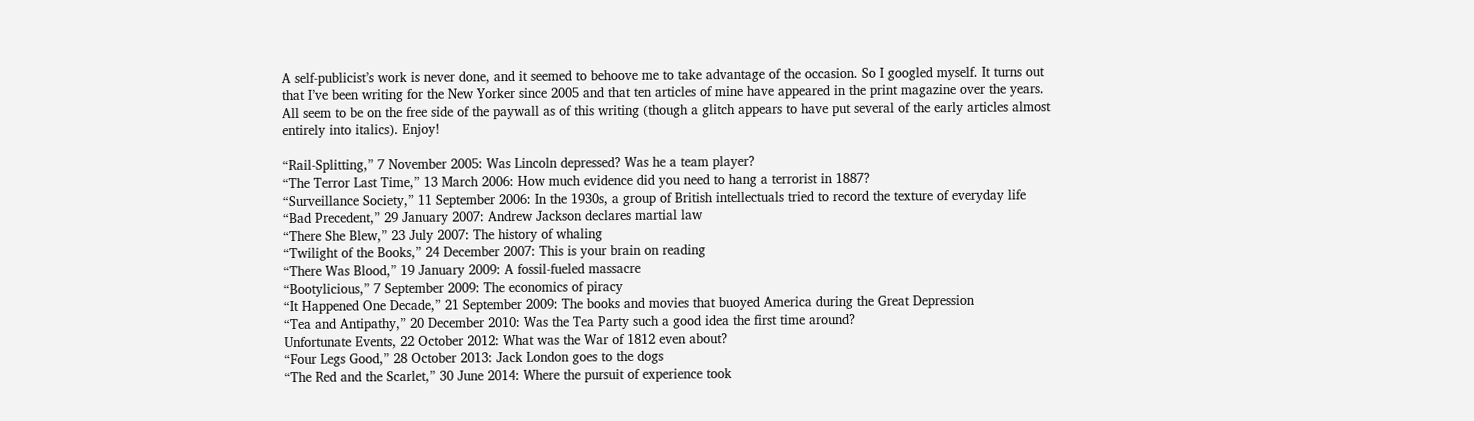A self-publicist’s work is never done, and it seemed to behoove me to take advantage of the occasion. So I googled myself. It turns out that I’ve been writing for the New Yorker since 2005 and that ten articles of mine have appeared in the print magazine over the years. All seem to be on the free side of the paywall as of this writing (though a glitch appears to have put several of the early articles almost entirely into italics). Enjoy!

“Rail-Splitting,” 7 November 2005: Was Lincoln depressed? Was he a team player?
“The Terror Last Time,” 13 March 2006: How much evidence did you need to hang a terrorist in 1887?
“Surveillance Society,” 11 September 2006: In the 1930s, a group of British intellectuals tried to record the texture of everyday life
“Bad Precedent,” 29 January 2007: Andrew Jackson declares martial law
“There She Blew,” 23 July 2007: The history of whaling
“Twilight of the Books,” 24 December 2007: This is your brain on reading
“There Was Blood,” 19 January 2009: A fossil-fueled massacre
“Bootylicious,” 7 September 2009: The economics of piracy
“It Happened One Decade,” 21 September 2009: The books and movies that buoyed America during the Great Depression
“Tea and Antipathy,” 20 December 2010: Was the Tea Party such a good idea the first time around?
Unfortunate Events, 22 October 2012: What was the War of 1812 even about?
“Four Legs Good,” 28 October 2013: Jack London goes to the dogs
“The Red and the Scarlet,” 30 June 2014: Where the pursuit of experience took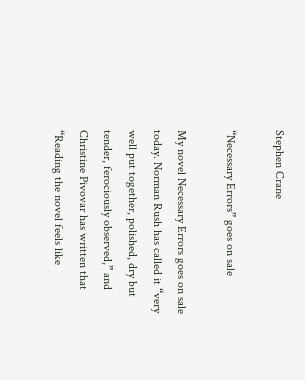Stephen Crane

“Necessary Errors” goes on sale

My novel Necessary Errors goes on sale today. Norman Rush has called it “very well put together, polished, dry but tender, ferociously observed,” and Christine Pivovar has written that “Reading the novel feels like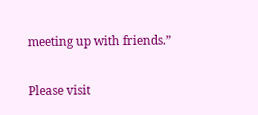meeting up with friends.”

Please visit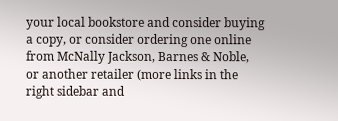your local bookstore and consider buying a copy, or consider ordering one online from McNally Jackson, Barnes & Noble, or another retailer (more links in the right sidebar and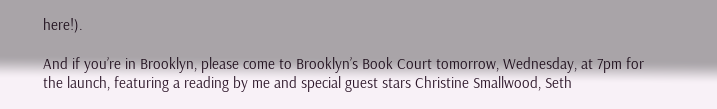here!).

And if you’re in Brooklyn, please come to Brooklyn’s Book Court tomorrow, Wednesday, at 7pm for the launch, featuring a reading by me and special guest stars Christine Smallwood, Seth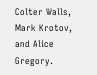Colter Walls, Mark Krotov, and Alice Gregory.